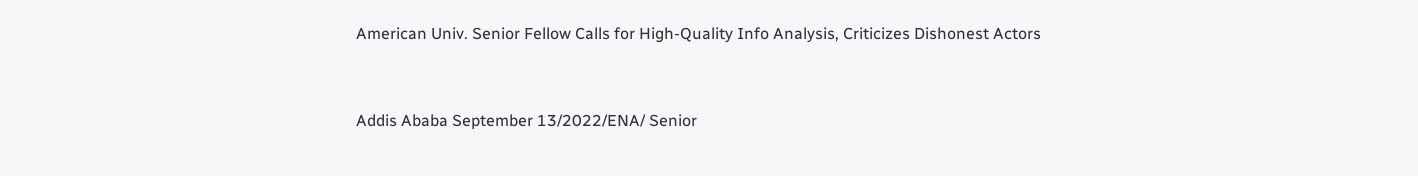American Univ. Senior Fellow Calls for High-Quality Info Analysis, Criticizes Dishonest Actors


Addis Ababa September 13/2022/ENA/ Senior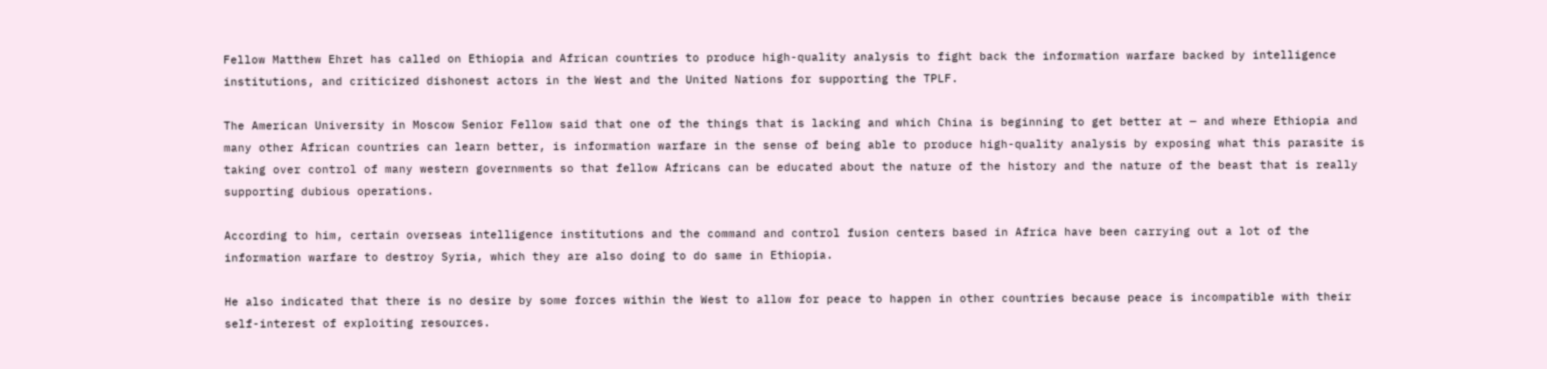Fellow Matthew Ehret has called on Ethiopia and African countries to produce high-quality analysis to fight back the information warfare backed by intelligence institutions, and criticized dishonest actors in the West and the United Nations for supporting the TPLF.

The American University in Moscow Senior Fellow said that one of the things that is lacking and which China is beginning to get better at — and where Ethiopia and many other African countries can learn better, is information warfare in the sense of being able to produce high-quality analysis by exposing what this parasite is taking over control of many western governments so that fellow Africans can be educated about the nature of the history and the nature of the beast that is really supporting dubious operations.

According to him, certain overseas intelligence institutions and the command and control fusion centers based in Africa have been carrying out a lot of the information warfare to destroy Syria, which they are also doing to do same in Ethiopia.

He also indicated that there is no desire by some forces within the West to allow for peace to happen in other countries because peace is incompatible with their self-interest of exploiting resources.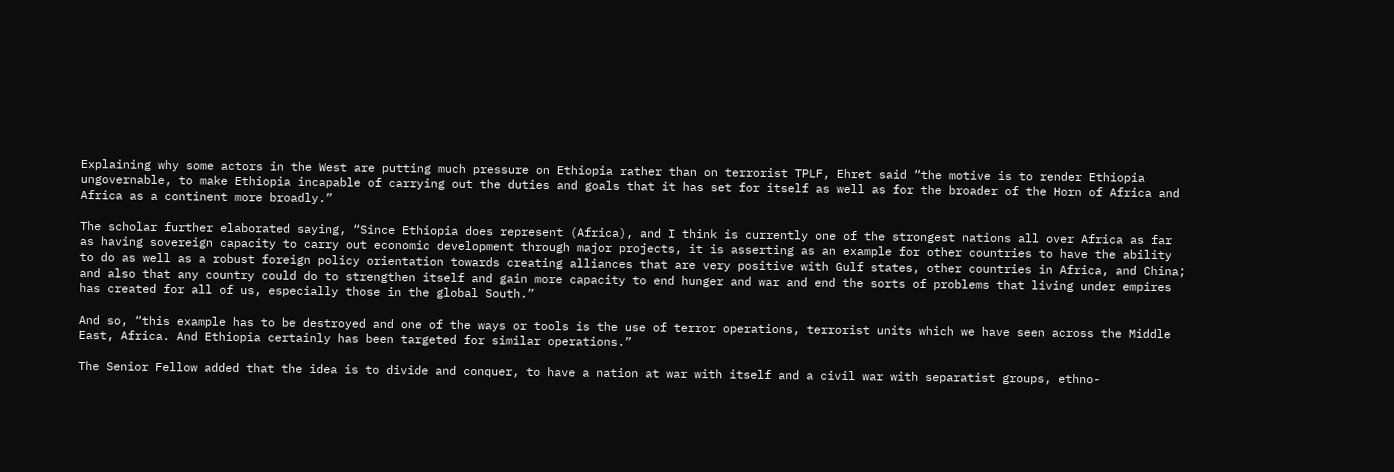Explaining why some actors in the West are putting much pressure on Ethiopia rather than on terrorist TPLF, Ehret said “the motive is to render Ethiopia ungovernable, to make Ethiopia incapable of carrying out the duties and goals that it has set for itself as well as for the broader of the Horn of Africa and Africa as a continent more broadly.”

The scholar further elaborated saying, “Since Ethiopia does represent (Africa), and I think is currently one of the strongest nations all over Africa as far as having sovereign capacity to carry out economic development through major projects, it is asserting as an example for other countries to have the ability to do as well as a robust foreign policy orientation towards creating alliances that are very positive with Gulf states, other countries in Africa, and China; and also that any country could do to strengthen itself and gain more capacity to end hunger and war and end the sorts of problems that living under empires has created for all of us, especially those in the global South.”

And so, “this example has to be destroyed and one of the ways or tools is the use of terror operations, terrorist units which we have seen across the Middle East, Africa. And Ethiopia certainly has been targeted for similar operations.”

The Senior Fellow added that the idea is to divide and conquer, to have a nation at war with itself and a civil war with separatist groups, ethno-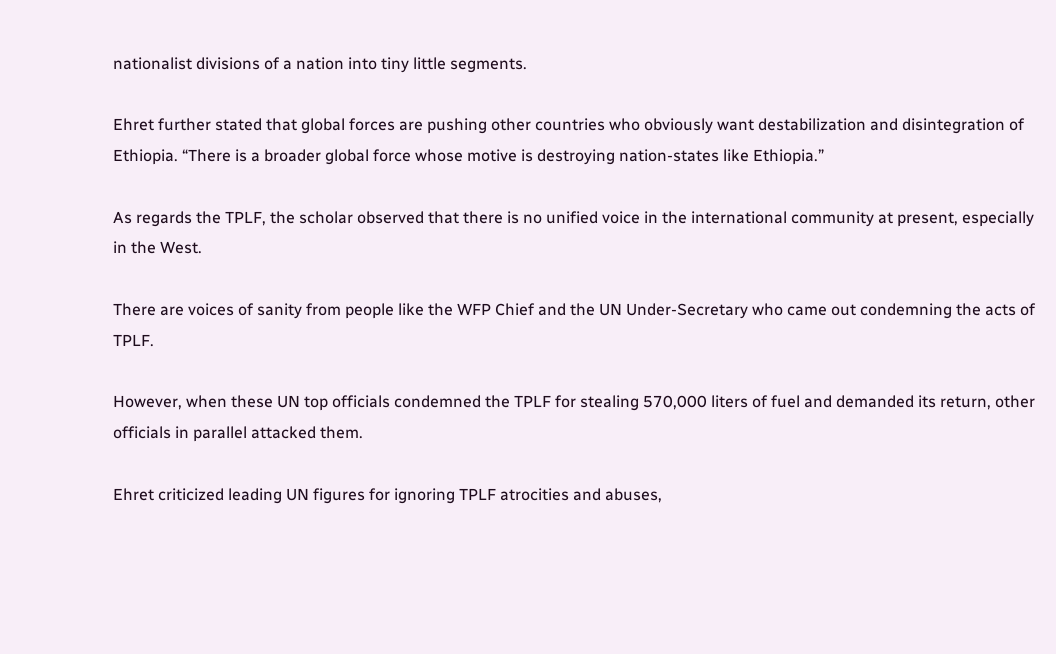nationalist divisions of a nation into tiny little segments.

Ehret further stated that global forces are pushing other countries who obviously want destabilization and disintegration of Ethiopia. “There is a broader global force whose motive is destroying nation-states like Ethiopia.”

As regards the TPLF, the scholar observed that there is no unified voice in the international community at present, especially in the West.

There are voices of sanity from people like the WFP Chief and the UN Under-Secretary who came out condemning the acts of TPLF.

However, when these UN top officials condemned the TPLF for stealing 570,000 liters of fuel and demanded its return, other officials in parallel attacked them.

Ehret criticized leading UN figures for ignoring TPLF atrocities and abuses,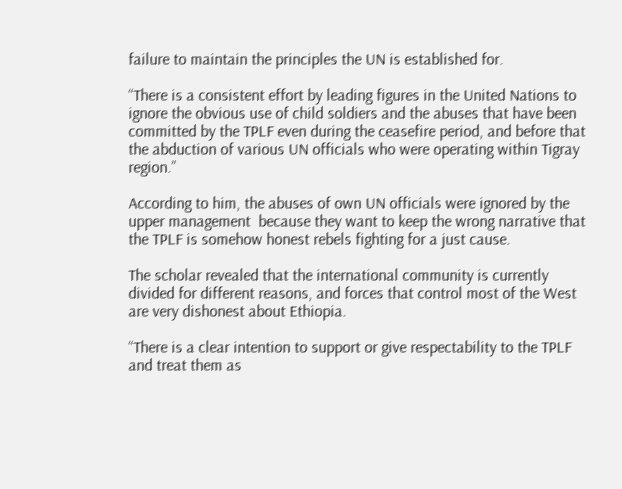failure to maintain the principles the UN is established for.

“There is a consistent effort by leading figures in the United Nations to ignore the obvious use of child soldiers and the abuses that have been committed by the TPLF even during the ceasefire period, and before that the abduction of various UN officials who were operating within Tigray region.”

According to him, the abuses of own UN officials were ignored by the upper management  because they want to keep the wrong narrative that the TPLF is somehow honest rebels fighting for a just cause.

The scholar revealed that the international community is currently divided for different reasons, and forces that control most of the West are very dishonest about Ethiopia.

“There is a clear intention to support or give respectability to the TPLF and treat them as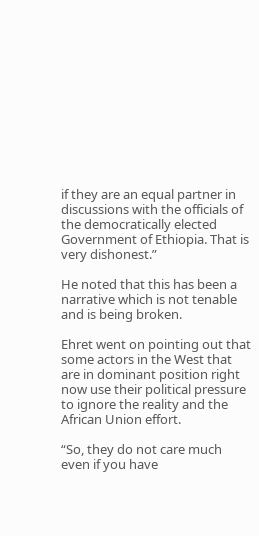if they are an equal partner in discussions with the officials of the democratically elected Government of Ethiopia. That is very dishonest.”

He noted that this has been a narrative which is not tenable and is being broken.

Ehret went on pointing out that some actors in the West that are in dominant position right now use their political pressure to ignore the reality and the African Union effort.

“So, they do not care much even if you have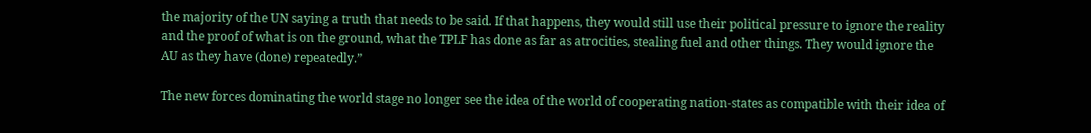the majority of the UN saying a truth that needs to be said. If that happens, they would still use their political pressure to ignore the reality and the proof of what is on the ground, what the TPLF has done as far as atrocities, stealing fuel and other things. They would ignore the AU as they have (done) repeatedly.”

The new forces dominating the world stage no longer see the idea of the world of cooperating nation-states as compatible with their idea of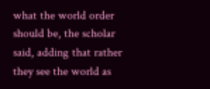what the world order should be, the scholar said, adding that rather they see the world as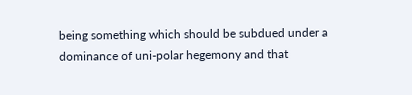being something which should be subdued under a dominance of uni-polar hegemony and that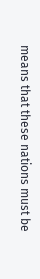means that these nations must be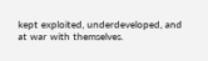kept exploited, underdeveloped, and at war with themselves.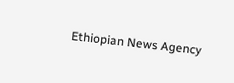Ethiopian News Agency